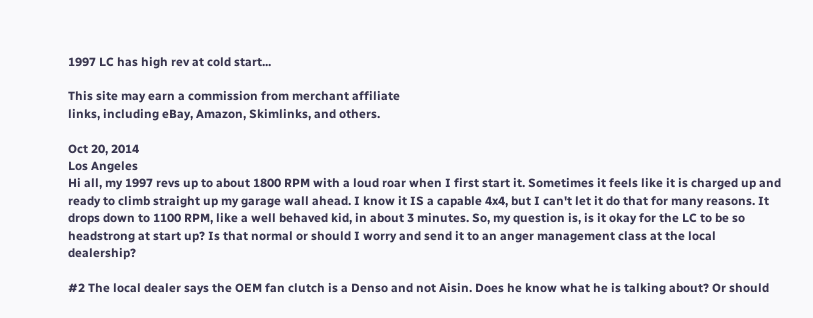1997 LC has high rev at cold start...

This site may earn a commission from merchant affiliate
links, including eBay, Amazon, Skimlinks, and others.

Oct 20, 2014
Los Angeles
Hi all, my 1997 revs up to about 1800 RPM with a loud roar when I first start it. Sometimes it feels like it is charged up and ready to climb straight up my garage wall ahead. I know it IS a capable 4x4, but I can't let it do that for many reasons. It drops down to 1100 RPM, like a well behaved kid, in about 3 minutes. So, my question is, is it okay for the LC to be so headstrong at start up? Is that normal or should I worry and send it to an anger management class at the local dealership?

#2 The local dealer says the OEM fan clutch is a Denso and not Aisin. Does he know what he is talking about? Or should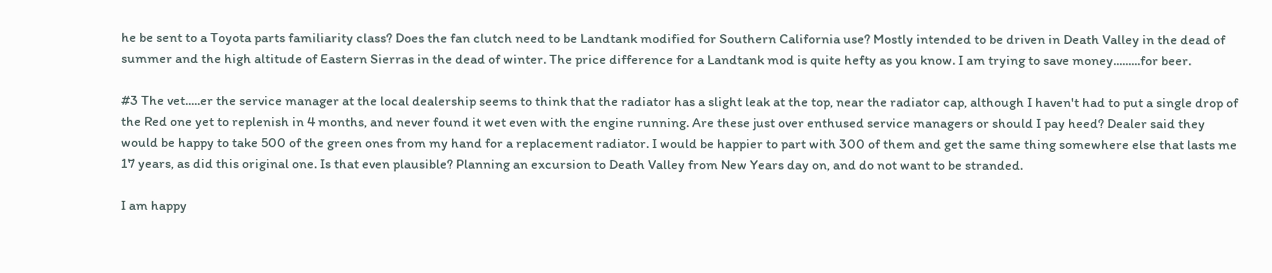he be sent to a Toyota parts familiarity class? Does the fan clutch need to be Landtank modified for Southern California use? Mostly intended to be driven in Death Valley in the dead of summer and the high altitude of Eastern Sierras in the dead of winter. The price difference for a Landtank mod is quite hefty as you know. I am trying to save money.........for beer.

#3 The vet.....er the service manager at the local dealership seems to think that the radiator has a slight leak at the top, near the radiator cap, although I haven't had to put a single drop of the Red one yet to replenish in 4 months, and never found it wet even with the engine running. Are these just over enthused service managers or should I pay heed? Dealer said they would be happy to take 500 of the green ones from my hand for a replacement radiator. I would be happier to part with 300 of them and get the same thing somewhere else that lasts me 17 years, as did this original one. Is that even plausible? Planning an excursion to Death Valley from New Years day on, and do not want to be stranded.

I am happy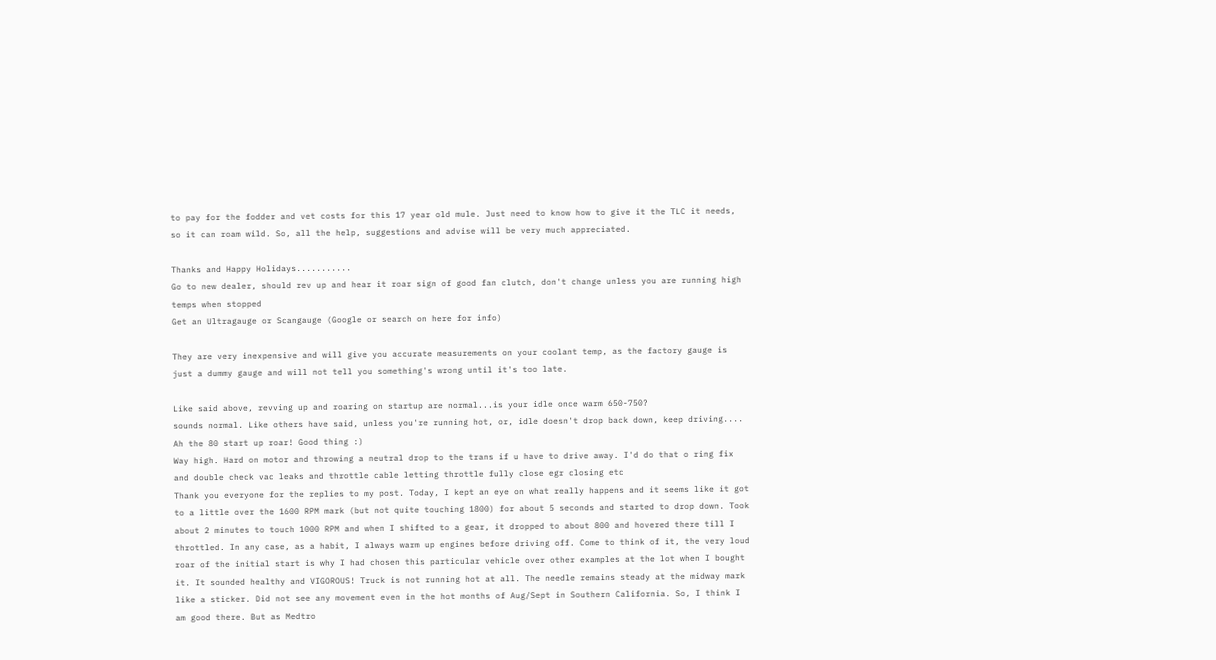to pay for the fodder and vet costs for this 17 year old mule. Just need to know how to give it the TLC it needs, so it can roam wild. So, all the help, suggestions and advise will be very much appreciated.

Thanks and Happy Holidays...........
Go to new dealer, should rev up and hear it roar sign of good fan clutch, don't change unless you are running high temps when stopped
Get an Ultragauge or Scangauge (Google or search on here for info)

They are very inexpensive and will give you accurate measurements on your coolant temp, as the factory gauge is just a dummy gauge and will not tell you something's wrong until it's too late.

Like said above, revving up and roaring on startup are normal...is your idle once warm 650-750?
sounds normal. Like others have said, unless you're running hot, or, idle doesn't drop back down, keep driving....
Ah the 80 start up roar! Good thing :)
Way high. Hard on motor and throwing a neutral drop to the trans if u have to drive away. I'd do that o ring fix and double check vac leaks and throttle cable letting throttle fully close egr closing etc
Thank you everyone for the replies to my post. Today, I kept an eye on what really happens and it seems like it got to a little over the 1600 RPM mark (but not quite touching 1800) for about 5 seconds and started to drop down. Took about 2 minutes to touch 1000 RPM and when I shifted to a gear, it dropped to about 800 and hovered there till I throttled. In any case, as a habit, I always warm up engines before driving off. Come to think of it, the very loud roar of the initial start is why I had chosen this particular vehicle over other examples at the lot when I bought it. It sounded healthy and VIGOROUS! Truck is not running hot at all. The needle remains steady at the midway mark like a sticker. Did not see any movement even in the hot months of Aug/Sept in Southern California. So, I think I am good there. But as Medtro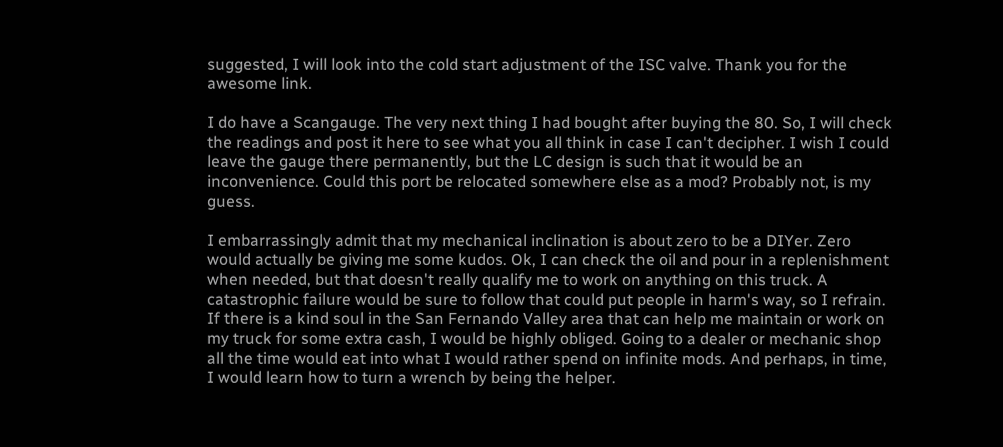suggested, I will look into the cold start adjustment of the ISC valve. Thank you for the awesome link.

I do have a Scangauge. The very next thing I had bought after buying the 80. So, I will check the readings and post it here to see what you all think in case I can't decipher. I wish I could leave the gauge there permanently, but the LC design is such that it would be an inconvenience. Could this port be relocated somewhere else as a mod? Probably not, is my guess.

I embarrassingly admit that my mechanical inclination is about zero to be a DIYer. Zero would actually be giving me some kudos. Ok, I can check the oil and pour in a replenishment when needed, but that doesn't really qualify me to work on anything on this truck. A catastrophic failure would be sure to follow that could put people in harm's way, so I refrain. If there is a kind soul in the San Fernando Valley area that can help me maintain or work on my truck for some extra cash, I would be highly obliged. Going to a dealer or mechanic shop all the time would eat into what I would rather spend on infinite mods. And perhaps, in time, I would learn how to turn a wrench by being the helper.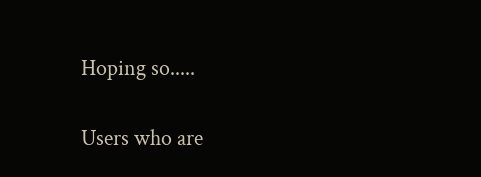Hoping so.....

Users who are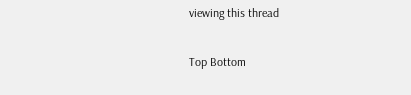viewing this thread

Top Bottom